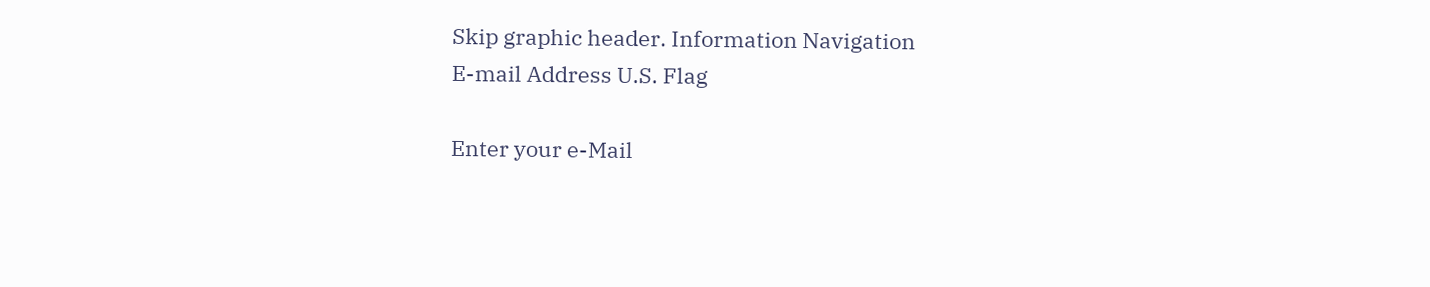Skip graphic header. Information Navigation
E-mail Address U.S. Flag

Enter your e-Mail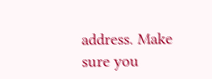address. Make sure you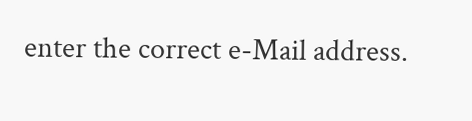enter the correct e-Mail address.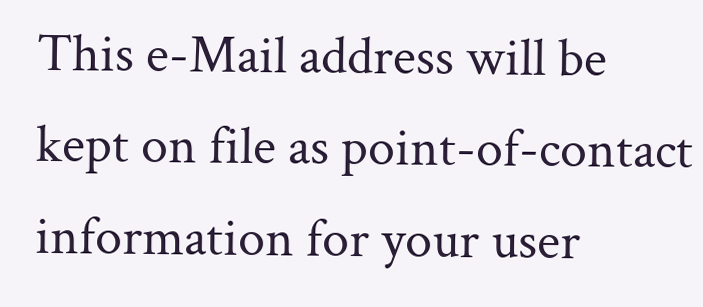This e-Mail address will be kept on file as point-of-contact information for your user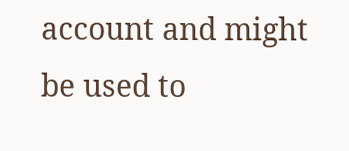account and might be used to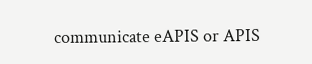communicate eAPIS or APIS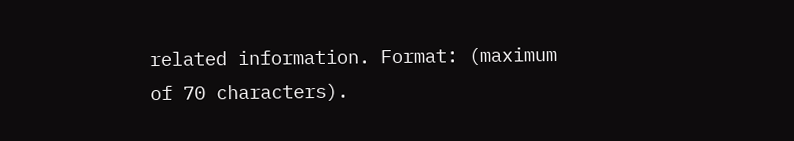related information. Format: (maximum of 70 characters).